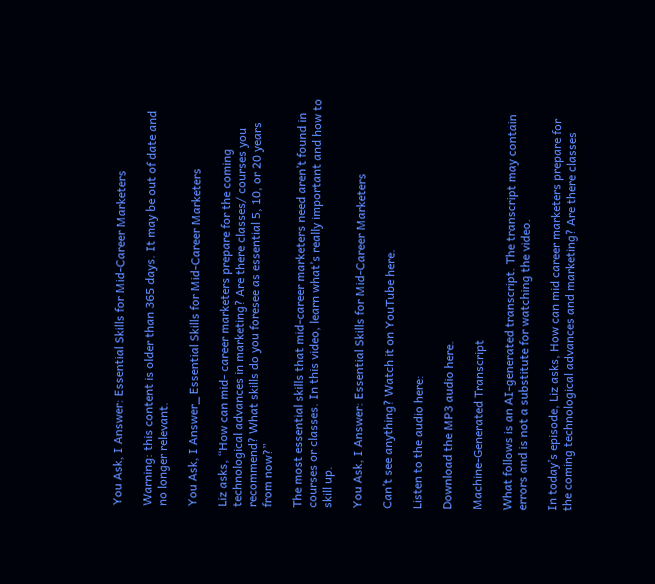You Ask, I Answer: Essential Skills for Mid-Career Marketers

Warning: this content is older than 365 days. It may be out of date and no longer relevant.

You Ask, I Answer_ Essential Skills for Mid-Career Marketers

Liz asks, “How can mid- career marketers prepare for the coming technological advances in marketing? Are there classes/ courses you recommend? What skills do you foresee as essential 5, 10, or 20 years from now?”

The most essential skills that mid-career marketers need aren’t found in courses or classes. In this video, learn what’s really important and how to skill up.

You Ask, I Answer: Essential Skills for Mid-Career Marketers

Can’t see anything? Watch it on YouTube here.

Listen to the audio here:

Download the MP3 audio here.

Machine-Generated Transcript

What follows is an AI-generated transcript. The transcript may contain errors and is not a substitute for watching the video.

In today’s episode, Liz asks, How can mid career marketers prepare for the coming technological advances and marketing? Are there classes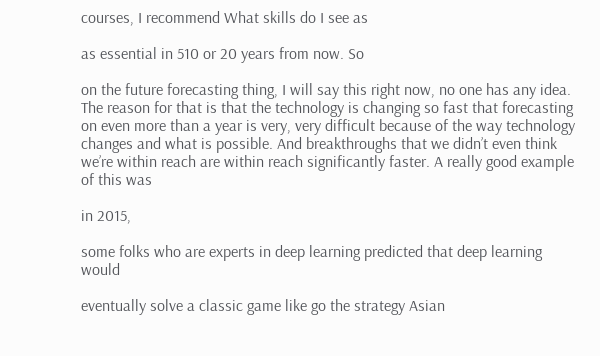courses, I recommend What skills do I see as

as essential in 510 or 20 years from now. So

on the future forecasting thing, I will say this right now, no one has any idea. The reason for that is that the technology is changing so fast that forecasting on even more than a year is very, very difficult because of the way technology changes and what is possible. And breakthroughs that we didn’t even think we’re within reach are within reach significantly faster. A really good example of this was

in 2015,

some folks who are experts in deep learning predicted that deep learning would

eventually solve a classic game like go the strategy Asian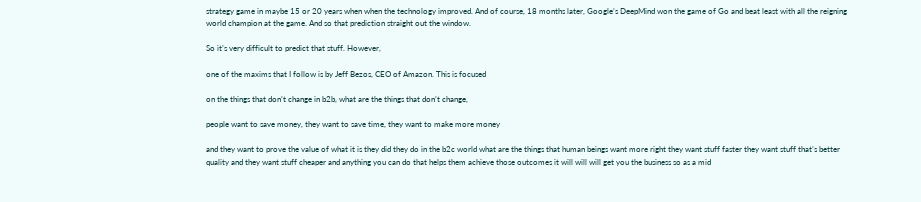strategy game in maybe 15 or 20 years when when the technology improved. And of course, 18 months later, Google’s DeepMind won the game of Go and beat least with all the reigning world champion at the game. And so that prediction straight out the window.

So it’s very difficult to predict that stuff. However,

one of the maxims that I follow is by Jeff Bezos, CEO of Amazon. This is focused

on the things that don’t change in b2b, what are the things that don’t change,

people want to save money, they want to save time, they want to make more money

and they want to prove the value of what it is they did they do in the b2c world what are the things that human beings want more right they want stuff faster they want stuff that’s better quality and they want stuff cheaper and anything you can do that helps them achieve those outcomes it will will will get you the business so as a mid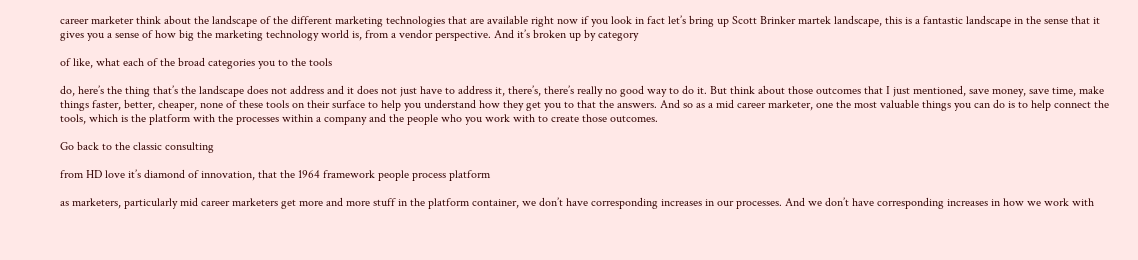career marketer think about the landscape of the different marketing technologies that are available right now if you look in fact let’s bring up Scott Brinker martek landscape, this is a fantastic landscape in the sense that it gives you a sense of how big the marketing technology world is, from a vendor perspective. And it’s broken up by category

of like, what each of the broad categories you to the tools

do, here’s the thing that’s the landscape does not address and it does not just have to address it, there’s, there’s really no good way to do it. But think about those outcomes that I just mentioned, save money, save time, make things faster, better, cheaper, none of these tools on their surface to help you understand how they get you to that the answers. And so as a mid career marketer, one the most valuable things you can do is to help connect the tools, which is the platform with the processes within a company and the people who you work with to create those outcomes.

Go back to the classic consulting

from HD love it’s diamond of innovation, that the 1964 framework people process platform

as marketers, particularly mid career marketers get more and more stuff in the platform container, we don’t have corresponding increases in our processes. And we don’t have corresponding increases in how we work with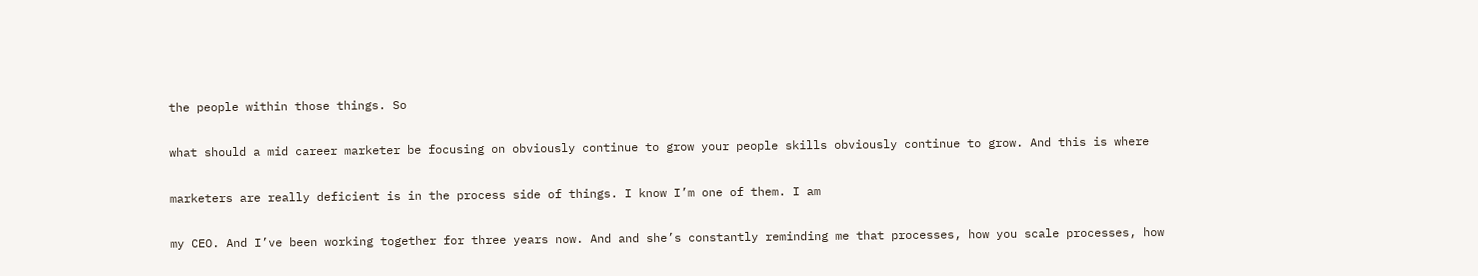the people within those things. So

what should a mid career marketer be focusing on obviously continue to grow your people skills obviously continue to grow. And this is where

marketers are really deficient is in the process side of things. I know I’m one of them. I am

my CEO. And I’ve been working together for three years now. And and she’s constantly reminding me that processes, how you scale processes, how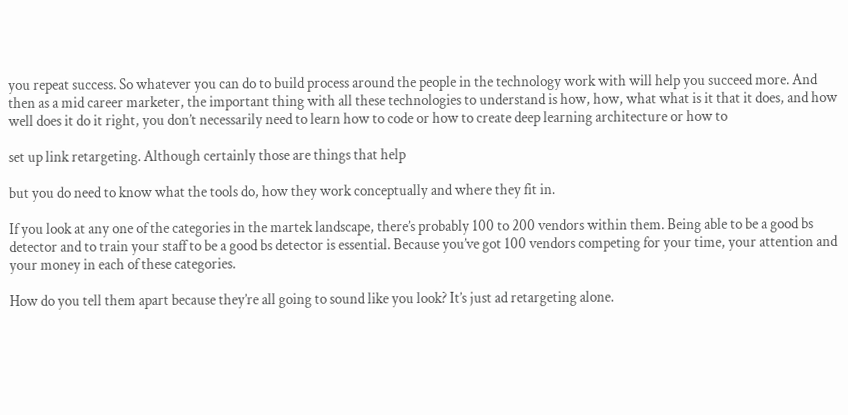you repeat success. So whatever you can do to build process around the people in the technology work with will help you succeed more. And then as a mid career marketer, the important thing with all these technologies to understand is how, how, what what is it that it does, and how well does it do it right, you don’t necessarily need to learn how to code or how to create deep learning architecture or how to

set up link retargeting. Although certainly those are things that help

but you do need to know what the tools do, how they work conceptually and where they fit in.

If you look at any one of the categories in the martek landscape, there’s probably 100 to 200 vendors within them. Being able to be a good bs detector and to train your staff to be a good bs detector is essential. Because you’ve got 100 vendors competing for your time, your attention and your money in each of these categories.

How do you tell them apart because they’re all going to sound like you look? It’s just ad retargeting alone.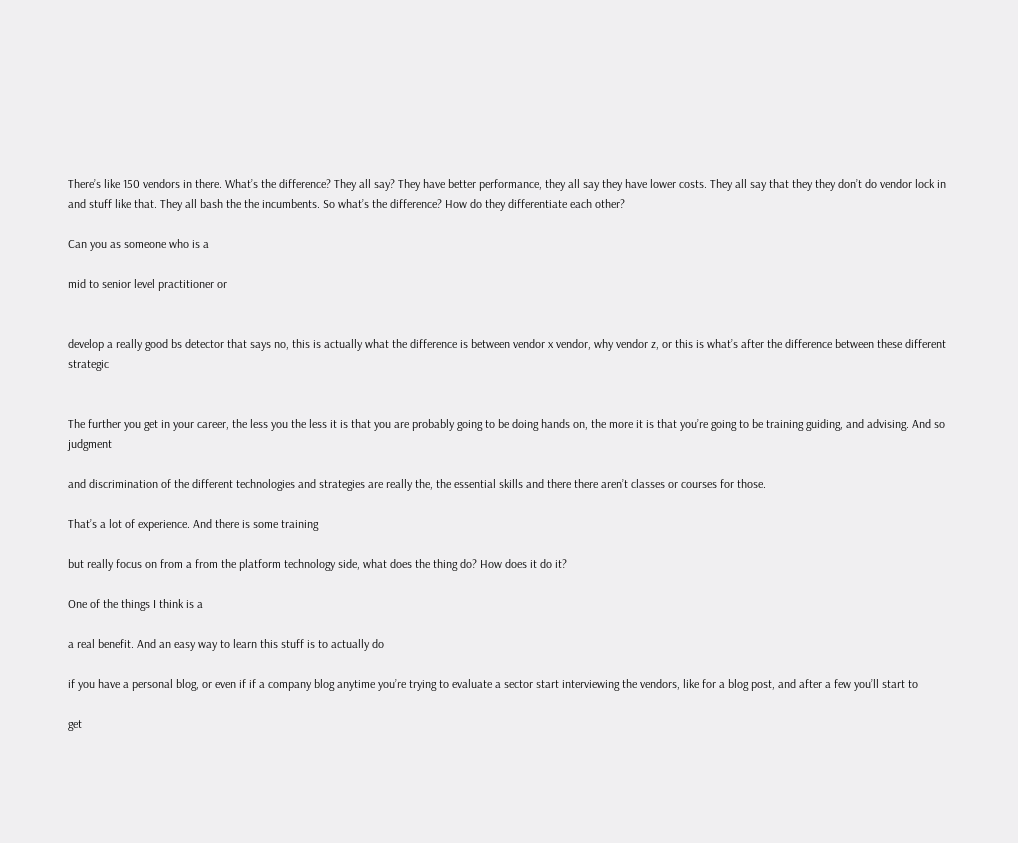There’s like 150 vendors in there. What’s the difference? They all say? They have better performance, they all say they have lower costs. They all say that they they don’t do vendor lock in and stuff like that. They all bash the the incumbents. So what’s the difference? How do they differentiate each other?

Can you as someone who is a

mid to senior level practitioner or


develop a really good bs detector that says no, this is actually what the difference is between vendor x vendor, why vendor z, or this is what’s after the difference between these different strategic


The further you get in your career, the less you the less it is that you are probably going to be doing hands on, the more it is that you’re going to be training guiding, and advising. And so judgment

and discrimination of the different technologies and strategies are really the, the essential skills and there there aren’t classes or courses for those.

That’s a lot of experience. And there is some training

but really focus on from a from the platform technology side, what does the thing do? How does it do it?

One of the things I think is a

a real benefit. And an easy way to learn this stuff is to actually do

if you have a personal blog, or even if if a company blog anytime you’re trying to evaluate a sector start interviewing the vendors, like for a blog post, and after a few you’ll start to

get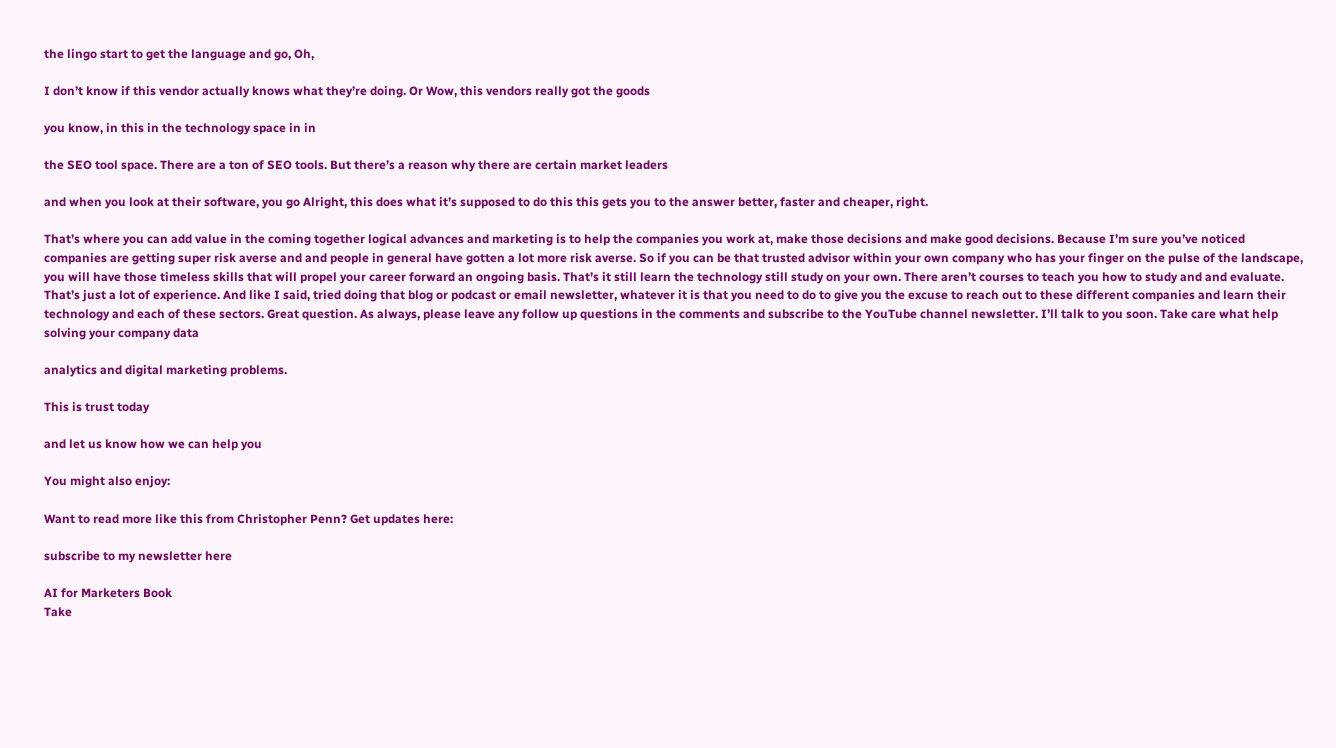the lingo start to get the language and go, Oh,

I don’t know if this vendor actually knows what they’re doing. Or Wow, this vendors really got the goods

you know, in this in the technology space in in

the SEO tool space. There are a ton of SEO tools. But there’s a reason why there are certain market leaders

and when you look at their software, you go Alright, this does what it’s supposed to do this this gets you to the answer better, faster and cheaper, right.

That’s where you can add value in the coming together logical advances and marketing is to help the companies you work at, make those decisions and make good decisions. Because I’m sure you’ve noticed companies are getting super risk averse and and people in general have gotten a lot more risk averse. So if you can be that trusted advisor within your own company who has your finger on the pulse of the landscape, you will have those timeless skills that will propel your career forward an ongoing basis. That’s it still learn the technology still study on your own. There aren’t courses to teach you how to study and and evaluate. That’s just a lot of experience. And like I said, tried doing that blog or podcast or email newsletter, whatever it is that you need to do to give you the excuse to reach out to these different companies and learn their technology and each of these sectors. Great question. As always, please leave any follow up questions in the comments and subscribe to the YouTube channel newsletter. I’ll talk to you soon. Take care what help solving your company data

analytics and digital marketing problems.

This is trust today

and let us know how we can help you

You might also enjoy:

Want to read more like this from Christopher Penn? Get updates here:

subscribe to my newsletter here

AI for Marketers Book
Take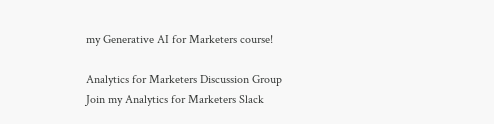my Generative AI for Marketers course!

Analytics for Marketers Discussion Group
Join my Analytics for Marketers Slack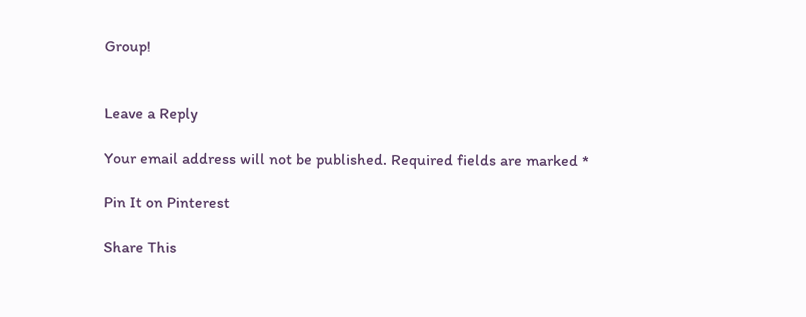Group!


Leave a Reply

Your email address will not be published. Required fields are marked *

Pin It on Pinterest

Share This